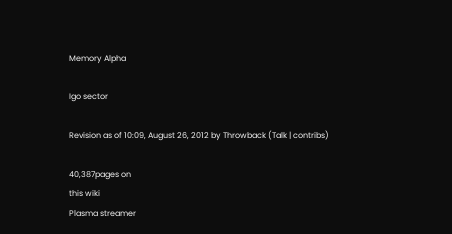Memory Alpha

Igo sector

Revision as of 10:09, August 26, 2012 by Throwback (Talk | contribs)

40,387pages on
this wiki
Plasma streamer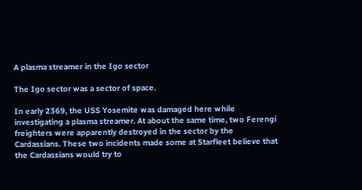A plasma streamer in the Igo sector

The Igo sector was a sector of space.

In early 2369, the USS Yosemite was damaged here while investigating a plasma streamer. At about the same time, two Ferengi freighters were apparently destroyed in the sector by the Cardassians. These two incidents made some at Starfleet believe that the Cardassians would try to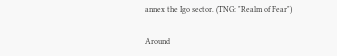annex the Igo sector. (TNG: "Realm of Fear")

Around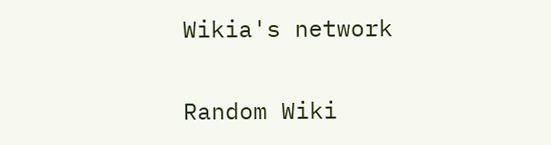Wikia's network

Random Wiki